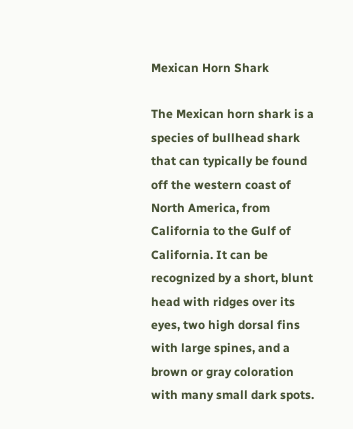Mexican Horn Shark

The Mexican horn shark is a species of bullhead shark that can typically be found off the western coast of North America, from California to the Gulf of California. It can be recognized by a short, blunt head with ridges over its eyes, two high dorsal fins with large spines, and a brown or gray coloration with many small dark spots.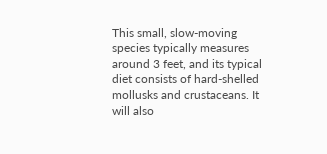This small, slow-moving species typically measures around 3 feet, and its typical diet consists of hard-shelled mollusks and crustaceans. It will also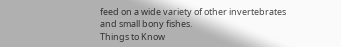feed on a wide variety of other invertebrates and small bony fishes.
Things to Know